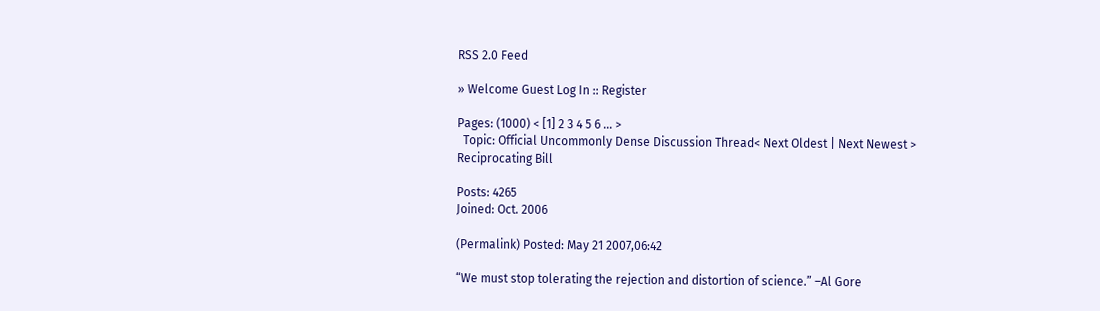RSS 2.0 Feed

» Welcome Guest Log In :: Register

Pages: (1000) < [1] 2 3 4 5 6 ... >
  Topic: Official Uncommonly Dense Discussion Thread< Next Oldest | Next Newest >
Reciprocating Bill

Posts: 4265
Joined: Oct. 2006

(Permalink) Posted: May 21 2007,06:42

“We must stop tolerating the rejection and distortion of science.” –Al Gore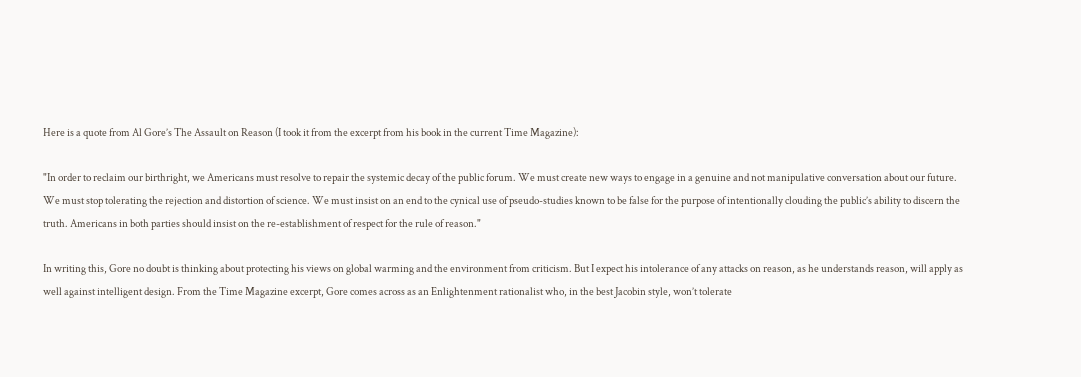Here is a quote from Al Gore’s The Assault on Reason (I took it from the excerpt from his book in the current Time Magazine):

"In order to reclaim our birthright, we Americans must resolve to repair the systemic decay of the public forum. We must create new ways to engage in a genuine and not manipulative conversation about our future. We must stop tolerating the rejection and distortion of science. We must insist on an end to the cynical use of pseudo-studies known to be false for the purpose of intentionally clouding the public’s ability to discern the truth. Americans in both parties should insist on the re-establishment of respect for the rule of reason."

In writing this, Gore no doubt is thinking about protecting his views on global warming and the environment from criticism. But I expect his intolerance of any attacks on reason, as he understands reason, will apply as well against intelligent design. From the Time Magazine excerpt, Gore comes across as an Enlightenment rationalist who, in the best Jacobin style, won’t tolerate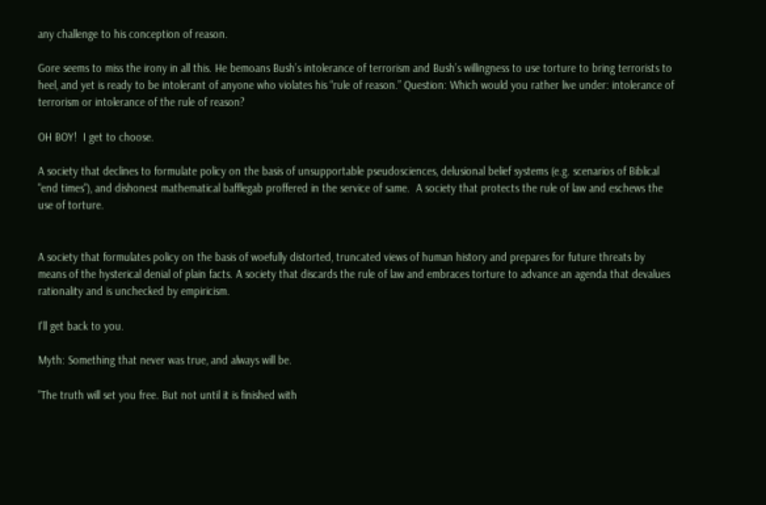any challenge to his conception of reason.

Gore seems to miss the irony in all this. He bemoans Bush’s intolerance of terrorism and Bush’s willingness to use torture to bring terrorists to heel, and yet is ready to be intolerant of anyone who violates his “rule of reason.” Question: Which would you rather live under: intolerance of terrorism or intolerance of the rule of reason?

OH BOY!  I get to choose.

A society that declines to formulate policy on the basis of unsupportable pseudosciences, delusional belief systems (e.g. scenarios of Biblical "end times"), and dishonest mathematical bafflegab proffered in the service of same.  A society that protects the rule of law and eschews the use of torture.


A society that formulates policy on the basis of woefully distorted, truncated views of human history and prepares for future threats by means of the hysterical denial of plain facts. A society that discards the rule of law and embraces torture to advance an agenda that devalues rationality and is unchecked by empiricism.

I'll get back to you.

Myth: Something that never was true, and always will be.

"The truth will set you free. But not until it is finished with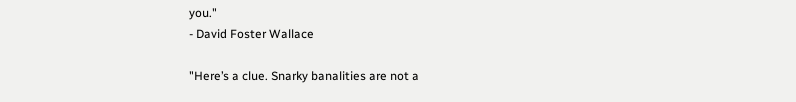you."
- David Foster Wallace

"Here’s a clue. Snarky banalities are not a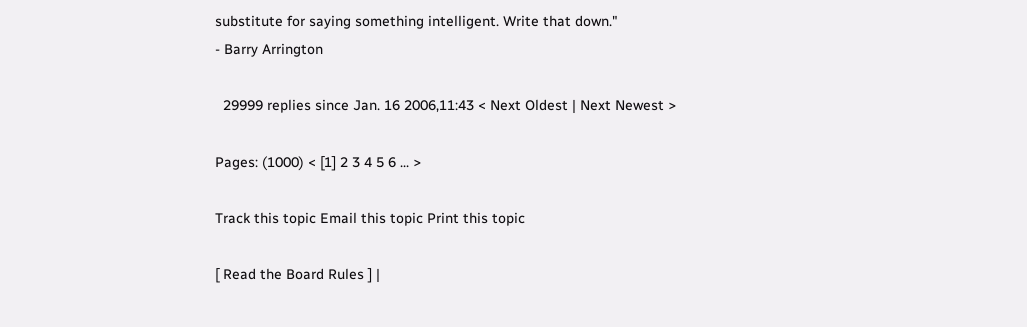substitute for saying something intelligent. Write that down."
- Barry Arrington

  29999 replies since Jan. 16 2006,11:43 < Next Oldest | Next Newest >

Pages: (1000) < [1] 2 3 4 5 6 ... >

Track this topic Email this topic Print this topic

[ Read the Board Rules ] |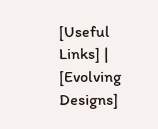[Useful Links] | [Evolving Designs]